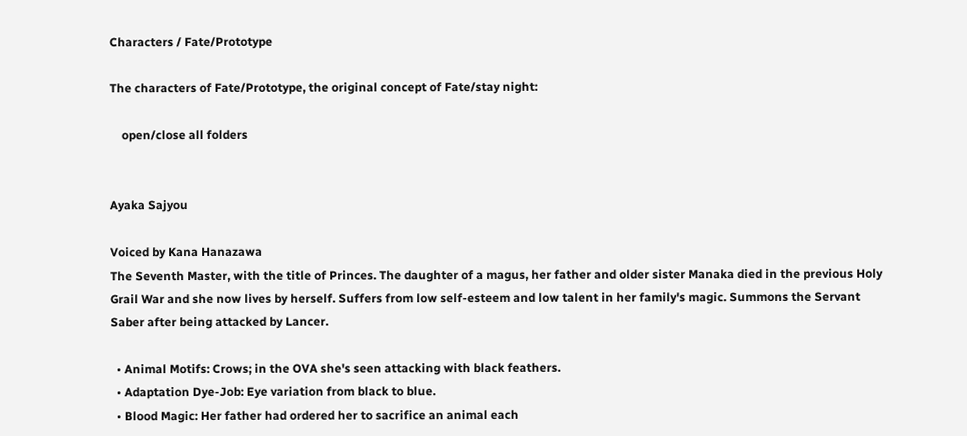Characters / Fate/Prototype

The characters of Fate/Prototype, the original concept of Fate/stay night:

    open/close all folders


Ayaka Sajyou

Voiced by Kana Hanazawa
The Seventh Master, with the title of Princes. The daughter of a magus, her father and older sister Manaka died in the previous Holy Grail War and she now lives by herself. Suffers from low self-esteem and low talent in her family's magic. Summons the Servant Saber after being attacked by Lancer.

  • Animal Motifs: Crows; in the OVA she's seen attacking with black feathers.
  • Adaptation Dye-Job: Eye variation from black to blue.
  • Blood Magic: Her father had ordered her to sacrifice an animal each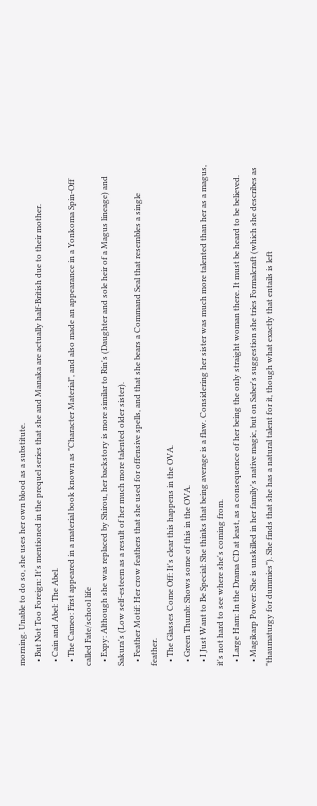morning. Unable to do so, she uses her own blood as a substitute.
  • But Not Too Foreign: It's mentioned in the prequel series that she and Manaka are actually half-British due to their mother.
  • Cain and Abel: The Abel.
  • The Cameo: First appeared in a material book known as "Character Material", and also made an appearance in a Yonkoma Spin-Off called Fate/school life
  • Expy: Although she was replaced by Shirou, her backstory is more similar to Rin's (Daughter and sole heir of a Magus lineage) and Sakura's (Low self-esteem as a result of her much more talented older sister).
  • Feather Motif: Her crow feathers that she used for offensive spells, and that she bears a Command Seal that resembles a single feather.
  • The Glasses Come Off: It's clear this happens in the OVA.
  • Green Thumb: Shows some of this in the OVA.
  • I Just Want to Be Special: She thinks that being average is a flaw. Considering her sister was much more talented than her as a magus, it's not hard to see where she's coming from.
  • Large Ham: In the Drama CD at least, as a consequence of her being the only straight woman there. It must be heard to be believed.
  • Magikarp Power: She is unskilled in her family's native magic, but on Saber's suggestion she tries Formalcraft (which she describes as "thaumaturgy for dummies"). She finds that she has a natural talent for it, though what exactly that entails is left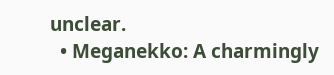unclear.
  • Meganekko: A charmingly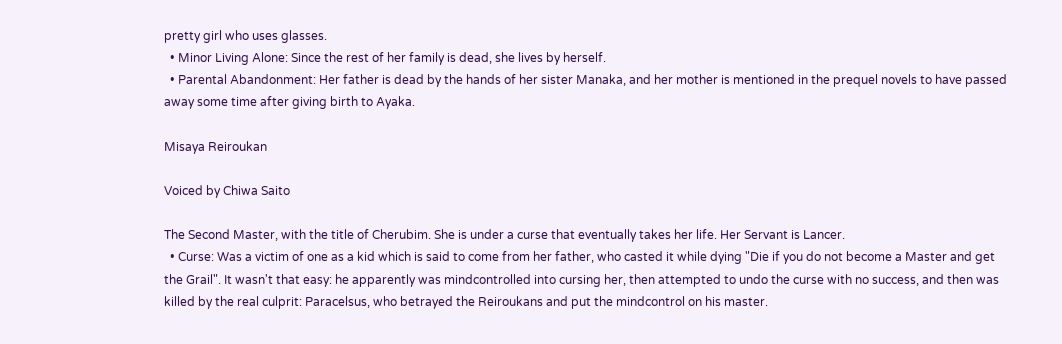pretty girl who uses glasses.
  • Minor Living Alone: Since the rest of her family is dead, she lives by herself.
  • Parental Abandonment: Her father is dead by the hands of her sister Manaka, and her mother is mentioned in the prequel novels to have passed away some time after giving birth to Ayaka.

Misaya Reiroukan

Voiced by Chiwa Saito

The Second Master, with the title of Cherubim. She is under a curse that eventually takes her life. Her Servant is Lancer.
  • Curse: Was a victim of one as a kid which is said to come from her father, who casted it while dying "Die if you do not become a Master and get the Grail". It wasn't that easy: he apparently was mindcontrolled into cursing her, then attempted to undo the curse with no success, and then was killed by the real culprit: Paracelsus, who betrayed the Reiroukans and put the mindcontrol on his master.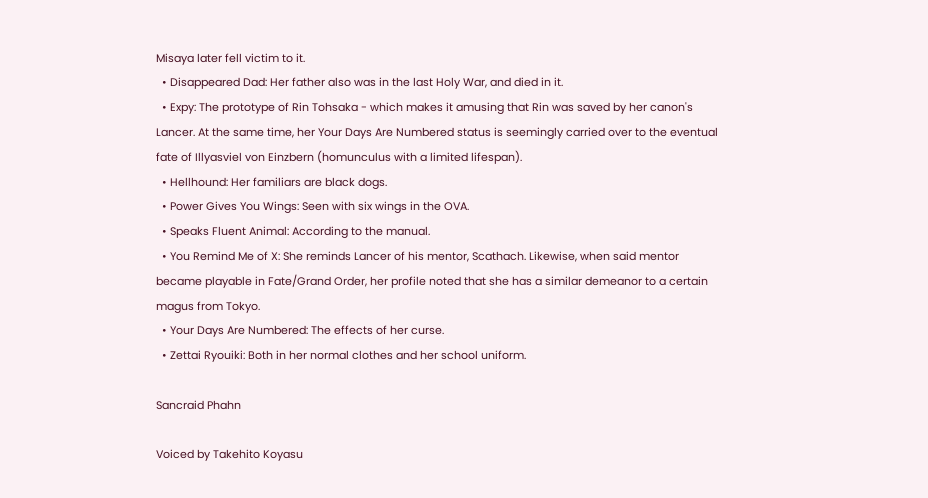Misaya later fell victim to it.
  • Disappeared Dad: Her father also was in the last Holy War, and died in it.
  • Expy: The prototype of Rin Tohsaka - which makes it amusing that Rin was saved by her canon's Lancer. At the same time, her Your Days Are Numbered status is seemingly carried over to the eventual fate of Illyasviel von Einzbern (homunculus with a limited lifespan).
  • Hellhound: Her familiars are black dogs.
  • Power Gives You Wings: Seen with six wings in the OVA.
  • Speaks Fluent Animal: According to the manual.
  • You Remind Me of X: She reminds Lancer of his mentor, Scathach. Likewise, when said mentor became playable in Fate/Grand Order, her profile noted that she has a similar demeanor to a certain magus from Tokyo.
  • Your Days Are Numbered: The effects of her curse.
  • Zettai Ryouiki: Both in her normal clothes and her school uniform.

Sancraid Phahn

Voiced by Takehito Koyasu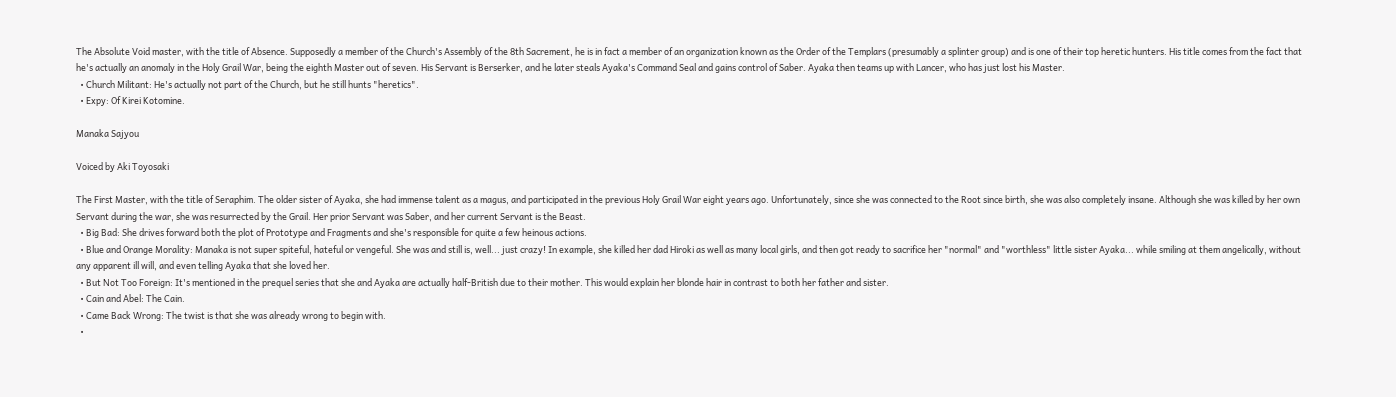The Absolute Void master, with the title of Absence. Supposedly a member of the Church's Assembly of the 8th Sacrement, he is in fact a member of an organization known as the Order of the Templars (presumably a splinter group) and is one of their top heretic hunters. His title comes from the fact that he's actually an anomaly in the Holy Grail War, being the eighth Master out of seven. His Servant is Berserker, and he later steals Ayaka's Command Seal and gains control of Saber. Ayaka then teams up with Lancer, who has just lost his Master.
  • Church Militant: He's actually not part of the Church, but he still hunts "heretics".
  • Expy: Of Kirei Kotomine.

Manaka Sajyou

Voiced by Aki Toyosaki

The First Master, with the title of Seraphim. The older sister of Ayaka, she had immense talent as a magus, and participated in the previous Holy Grail War eight years ago. Unfortunately, since she was connected to the Root since birth, she was also completely insane. Although she was killed by her own Servant during the war, she was resurrected by the Grail. Her prior Servant was Saber, and her current Servant is the Beast.
  • Big Bad: She drives forward both the plot of Prototype and Fragments and she's responsible for quite a few heinous actions.
  • Blue and Orange Morality: Manaka is not super spiteful, hateful or vengeful. She was and still is, well... just crazy! In example, she killed her dad Hiroki as well as many local girls, and then got ready to sacrifice her "normal" and "worthless" little sister Ayaka... while smiling at them angelically, without any apparent ill will, and even telling Ayaka that she loved her.
  • But Not Too Foreign: It's mentioned in the prequel series that she and Ayaka are actually half-British due to their mother. This would explain her blonde hair in contrast to both her father and sister.
  • Cain and Abel: The Cain.
  • Came Back Wrong: The twist is that she was already wrong to begin with.
  •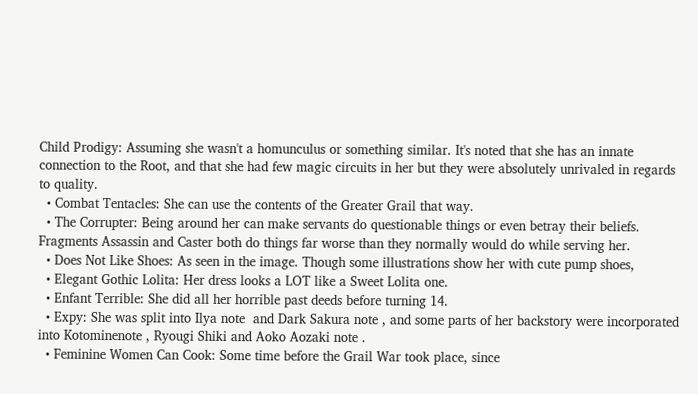Child Prodigy: Assuming she wasn't a homunculus or something similar. It's noted that she has an innate connection to the Root, and that she had few magic circuits in her but they were absolutely unrivaled in regards to quality.
  • Combat Tentacles: She can use the contents of the Greater Grail that way.
  • The Corrupter: Being around her can make servants do questionable things or even betray their beliefs. Fragments Assassin and Caster both do things far worse than they normally would do while serving her.
  • Does Not Like Shoes: As seen in the image. Though some illustrations show her with cute pump shoes,
  • Elegant Gothic Lolita: Her dress looks a LOT like a Sweet Lolita one.
  • Enfant Terrible: She did all her horrible past deeds before turning 14.
  • Expy: She was split into Ilya note  and Dark Sakura note , and some parts of her backstory were incorporated into Kotominenote , Ryougi Shiki and Aoko Aozaki note .
  • Feminine Women Can Cook: Some time before the Grail War took place, since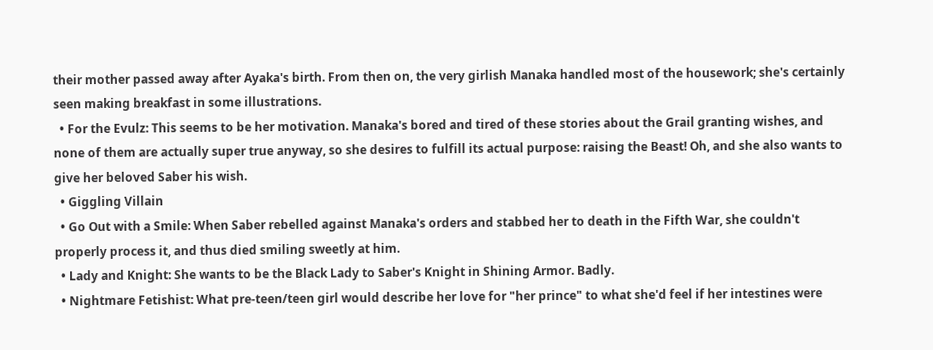their mother passed away after Ayaka's birth. From then on, the very girlish Manaka handled most of the housework; she's certainly seen making breakfast in some illustrations.
  • For the Evulz: This seems to be her motivation. Manaka's bored and tired of these stories about the Grail granting wishes, and none of them are actually super true anyway, so she desires to fulfill its actual purpose: raising the Beast! Oh, and she also wants to give her beloved Saber his wish.
  • Giggling Villain
  • Go Out with a Smile: When Saber rebelled against Manaka's orders and stabbed her to death in the Fifth War, she couldn't properly process it, and thus died smiling sweetly at him.
  • Lady and Knight: She wants to be the Black Lady to Saber's Knight in Shining Armor. Badly.
  • Nightmare Fetishist: What pre-teen/teen girl would describe her love for "her prince" to what she'd feel if her intestines were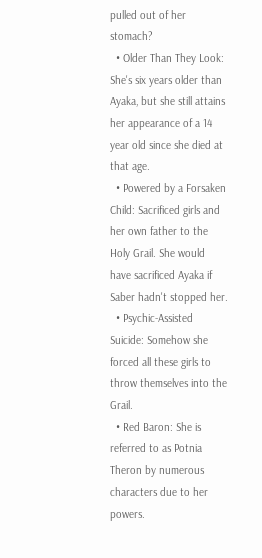pulled out of her stomach?
  • Older Than They Look: She's six years older than Ayaka, but she still attains her appearance of a 14 year old since she died at that age.
  • Powered by a Forsaken Child: Sacrificed girls and her own father to the Holy Grail. She would have sacrificed Ayaka if Saber hadn't stopped her.
  • Psychic-Assisted Suicide: Somehow she forced all these girls to throw themselves into the Grail.
  • Red Baron: She is referred to as Potnia Theron by numerous characters due to her powers.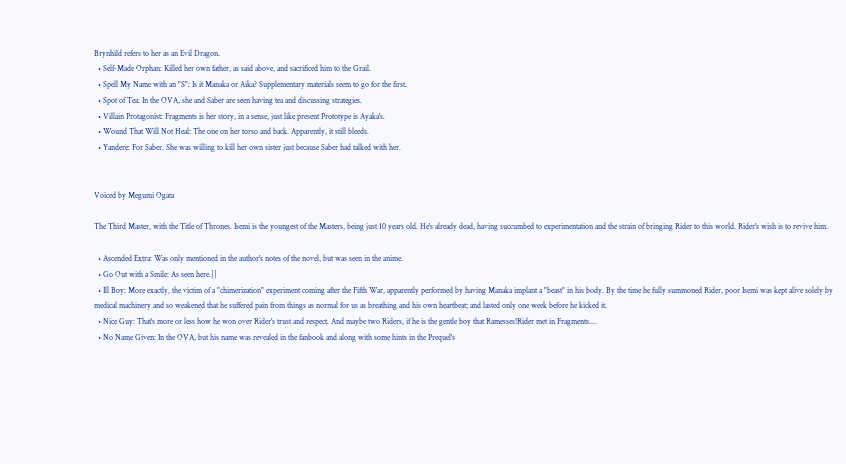Brynhild refers to her as an Evil Dragon.
  • Self-Made Orphan: Killed her own father, as said above, and sacrificed him to the Grail.
  • Spell My Name with an "S": Is it Manaka or Aika? Supplementary materials seem to go for the first.
  • Spot of Tea: In the OVA, she and Saber are seen having tea and discussing strategies.
  • Villain Protagonist: Fragments is her story, in a sense, just like present Prototype is Ayaka's.
  • Wound That Will Not Heal: The one on her torso and back. Apparently, it still bleeds.
  • Yandere: For Saber. She was willing to kill her own sister just because Saber had talked with her.


Voiced by Megumi Ogata

The Third Master, with the Title of Thrones. Isemi is the youngest of the Masters, being just 10 years old. He's already dead, having succumbed to experimentation and the strain of bringing Rider to this world. Rider's wish is to revive him.

  • Ascended Extra: Was only mentioned in the author's notes of the novel, but was seen in the anime.
  • Go Out with a Smile: As seen here.]]
  • Ill Boy: More exactly, the victim of a "chimerization" experiment coming after the Fifth War, apparently performed by having Manaka implant a "beast" in his body. By the time he fully summoned Rider, poor Isemi was kept alive solely by medical machinery and so weakened that he suffered pain from things as normal for us as breathing and his own heartbeat; and lasted only one week before he kicked it.
  • Nice Guy: That's more or less how he won over Rider's trust and respect. And maybe two Riders, if he is the gentle boy that Ramesses!Rider met in Fragments....
  • No Name Given: In the OVA, but his name was revealed in the fanbook and along with some hints in the Prequel's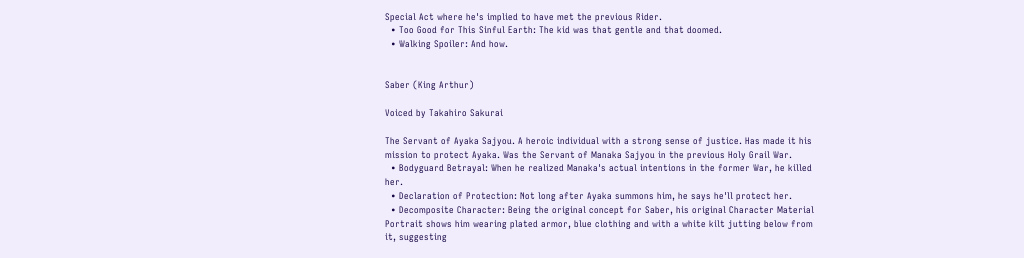Special Act where he's implied to have met the previous Rider.
  • Too Good for This Sinful Earth: The kid was that gentle and that doomed.
  • Walking Spoiler: And how.


Saber (King Arthur)

Voiced by Takahiro Sakurai

The Servant of Ayaka Sajyou. A heroic individual with a strong sense of justice. Has made it his mission to protect Ayaka. Was the Servant of Manaka Sajyou in the previous Holy Grail War.
  • Bodyguard Betrayal: When he realized Manaka's actual intentions in the former War, he killed her.
  • Declaration of Protection: Not long after Ayaka summons him, he says he'll protect her.
  • Decomposite Character: Being the original concept for Saber, his original Character Material Portrait shows him wearing plated armor, blue clothing and with a white kilt jutting below from it, suggesting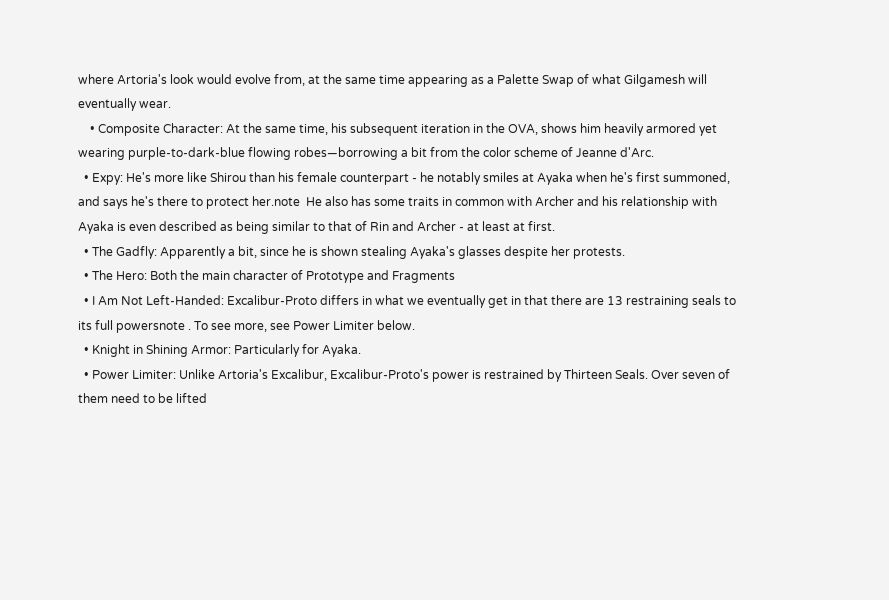where Artoria's look would evolve from, at the same time appearing as a Palette Swap of what Gilgamesh will eventually wear.
    • Composite Character: At the same time, his subsequent iteration in the OVA, shows him heavily armored yet wearing purple-to-dark-blue flowing robes—borrowing a bit from the color scheme of Jeanne d'Arc.
  • Expy: He's more like Shirou than his female counterpart - he notably smiles at Ayaka when he's first summoned, and says he's there to protect her.note  He also has some traits in common with Archer and his relationship with Ayaka is even described as being similar to that of Rin and Archer - at least at first.
  • The Gadfly: Apparently a bit, since he is shown stealing Ayaka's glasses despite her protests.
  • The Hero: Both the main character of Prototype and Fragments
  • I Am Not Left-Handed: Excalibur-Proto differs in what we eventually get in that there are 13 restraining seals to its full powersnote . To see more, see Power Limiter below.
  • Knight in Shining Armor: Particularly for Ayaka.
  • Power Limiter: Unlike Artoria's Excalibur, Excalibur-Proto's power is restrained by Thirteen Seals. Over seven of them need to be lifted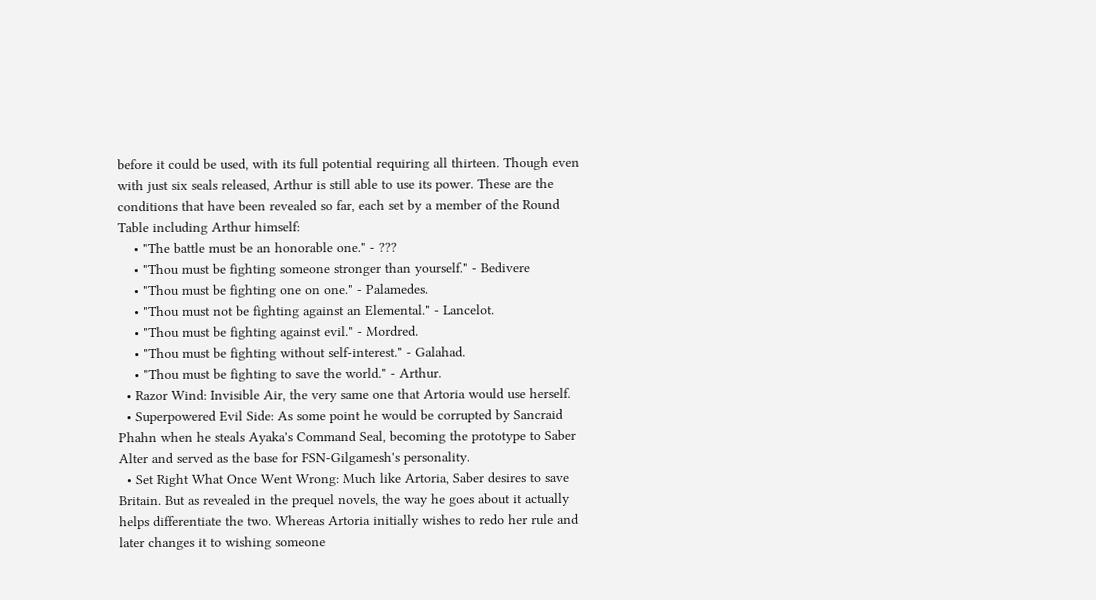before it could be used, with its full potential requiring all thirteen. Though even with just six seals released, Arthur is still able to use its power. These are the conditions that have been revealed so far, each set by a member of the Round Table including Arthur himself:
    • "The battle must be an honorable one." - ???
    • "Thou must be fighting someone stronger than yourself." - Bedivere
    • "Thou must be fighting one on one." - Palamedes.
    • "Thou must not be fighting against an Elemental." - Lancelot.
    • "Thou must be fighting against evil." - Mordred.
    • "Thou must be fighting without self-interest." - Galahad.
    • "Thou must be fighting to save the world." - Arthur.
  • Razor Wind: Invisible Air, the very same one that Artoria would use herself.
  • Superpowered Evil Side: As some point he would be corrupted by Sancraid Phahn when he steals Ayaka's Command Seal, becoming the prototype to Saber Alter and served as the base for FSN-Gilgamesh's personality.
  • Set Right What Once Went Wrong: Much like Artoria, Saber desires to save Britain. But as revealed in the prequel novels, the way he goes about it actually helps differentiate the two. Whereas Artoria initially wishes to redo her rule and later changes it to wishing someone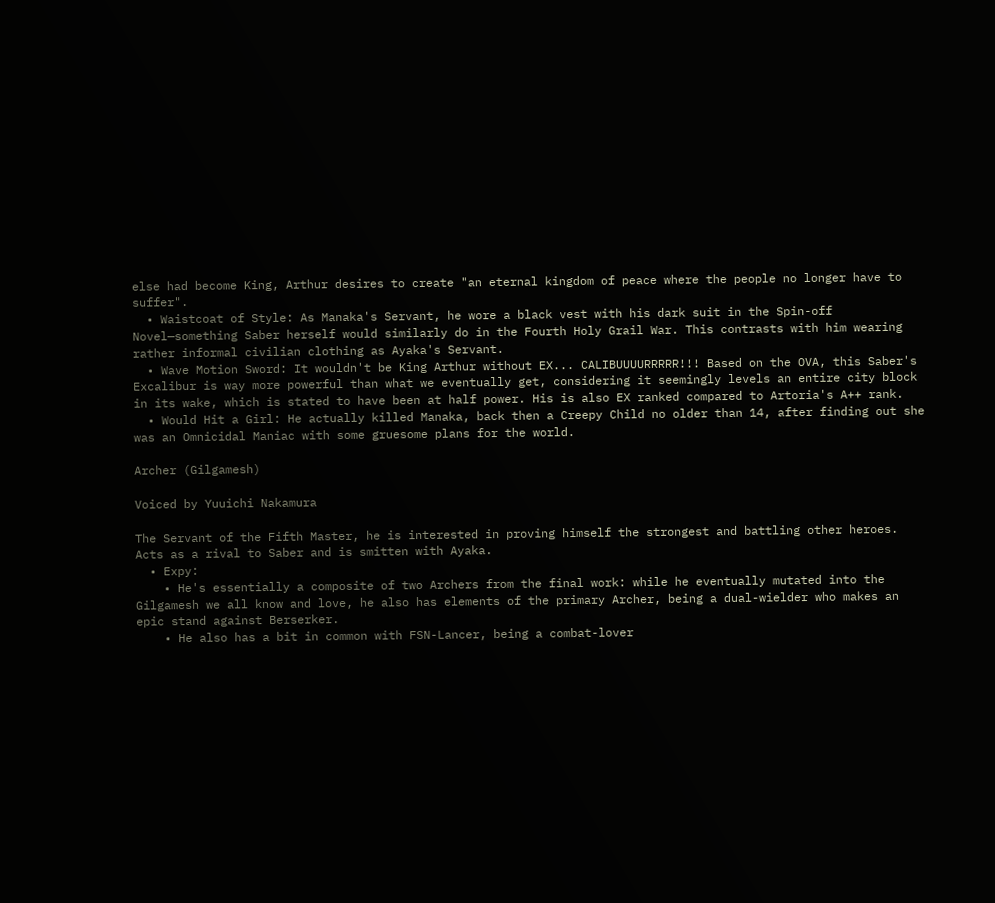else had become King, Arthur desires to create "an eternal kingdom of peace where the people no longer have to suffer".
  • Waistcoat of Style: As Manaka's Servant, he wore a black vest with his dark suit in the Spin-off Novel—something Saber herself would similarly do in the Fourth Holy Grail War. This contrasts with him wearing rather informal civilian clothing as Ayaka's Servant.
  • Wave Motion Sword: It wouldn't be King Arthur without EX... CALIBUUUURRRRR!!! Based on the OVA, this Saber's Excalibur is way more powerful than what we eventually get, considering it seemingly levels an entire city block in its wake, which is stated to have been at half power. His is also EX ranked compared to Artoria's A++ rank.
  • Would Hit a Girl: He actually killed Manaka, back then a Creepy Child no older than 14, after finding out she was an Omnicidal Maniac with some gruesome plans for the world.

Archer (Gilgamesh)

Voiced by Yuuichi Nakamura

The Servant of the Fifth Master, he is interested in proving himself the strongest and battling other heroes. Acts as a rival to Saber and is smitten with Ayaka.
  • Expy:
    • He's essentially a composite of two Archers from the final work: while he eventually mutated into the Gilgamesh we all know and love, he also has elements of the primary Archer, being a dual-wielder who makes an epic stand against Berserker.
    • He also has a bit in common with FSN-Lancer, being a combat-lover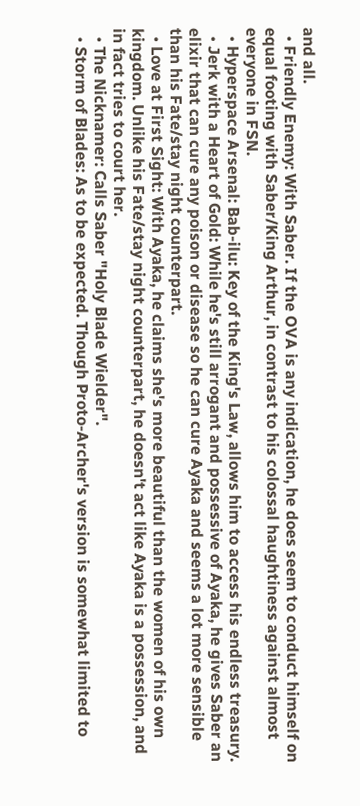and all.
  • Friendly Enemy: With Saber. If the OVA is any indication, he does seem to conduct himself on equal footing with Saber/King Arthur, in contrast to his colossal haughtiness against almost everyone in FSN.
  • Hyperspace Arsenal: Bab-ilu: Key of the King's Law, allows him to access his endless treasury.
  • Jerk with a Heart of Gold: While he's still arrogant and possessive of Ayaka, he gives Saber an elixir that can cure any poison or disease so he can cure Ayaka and seems a lot more sensible than his Fate/stay night counterpart.
  • Love at First Sight: With Ayaka, he claims she's more beautiful than the women of his own kingdom. Unlike his Fate/stay night counterpart, he doesn't act like Ayaka is a possession, and in fact tries to court her.
  • The Nicknamer: Calls Saber "Holy Blade Wielder".
  • Storm of Blades: As to be expected. Though Proto-Archer's version is somewhat limited to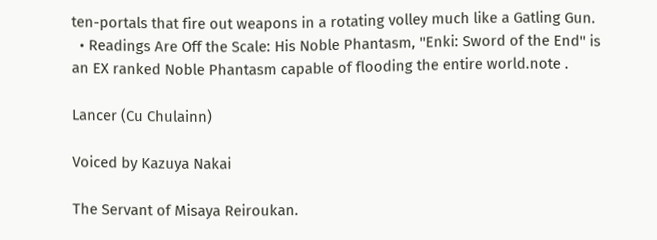ten-portals that fire out weapons in a rotating volley much like a Gatling Gun.
  • Readings Are Off the Scale: His Noble Phantasm, ''Enki: Sword of the End'' is an EX ranked Noble Phantasm capable of flooding the entire world.note .

Lancer (Cu Chulainn)

Voiced by Kazuya Nakai

The Servant of Misaya Reiroukan.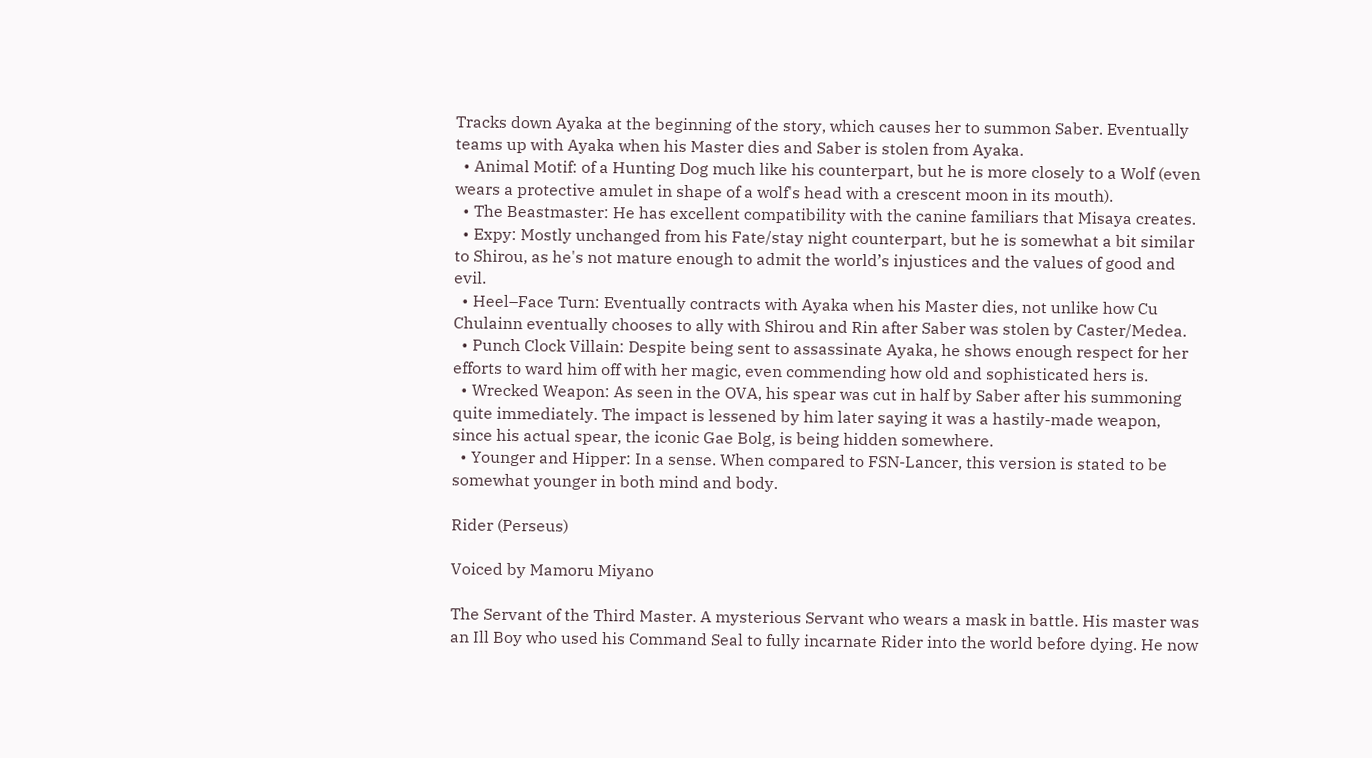Tracks down Ayaka at the beginning of the story, which causes her to summon Saber. Eventually teams up with Ayaka when his Master dies and Saber is stolen from Ayaka.
  • Animal Motif: of a Hunting Dog much like his counterpart, but he is more closely to a Wolf (even wears a protective amulet in shape of a wolf's head with a crescent moon in its mouth).
  • The Beastmaster: He has excellent compatibility with the canine familiars that Misaya creates.
  • Expy: Mostly unchanged from his Fate/stay night counterpart, but he is somewhat a bit similar to Shirou, as he's not mature enough to admit the world’s injustices and the values of good and evil.
  • Heel–Face Turn: Eventually contracts with Ayaka when his Master dies, not unlike how Cu Chulainn eventually chooses to ally with Shirou and Rin after Saber was stolen by Caster/Medea.
  • Punch Clock Villain: Despite being sent to assassinate Ayaka, he shows enough respect for her efforts to ward him off with her magic, even commending how old and sophisticated hers is.
  • Wrecked Weapon: As seen in the OVA, his spear was cut in half by Saber after his summoning quite immediately. The impact is lessened by him later saying it was a hastily-made weapon, since his actual spear, the iconic Gae Bolg, is being hidden somewhere.
  • Younger and Hipper: In a sense. When compared to FSN-Lancer, this version is stated to be somewhat younger in both mind and body.

Rider (Perseus)

Voiced by Mamoru Miyano

The Servant of the Third Master. A mysterious Servant who wears a mask in battle. His master was an Ill Boy who used his Command Seal to fully incarnate Rider into the world before dying. He now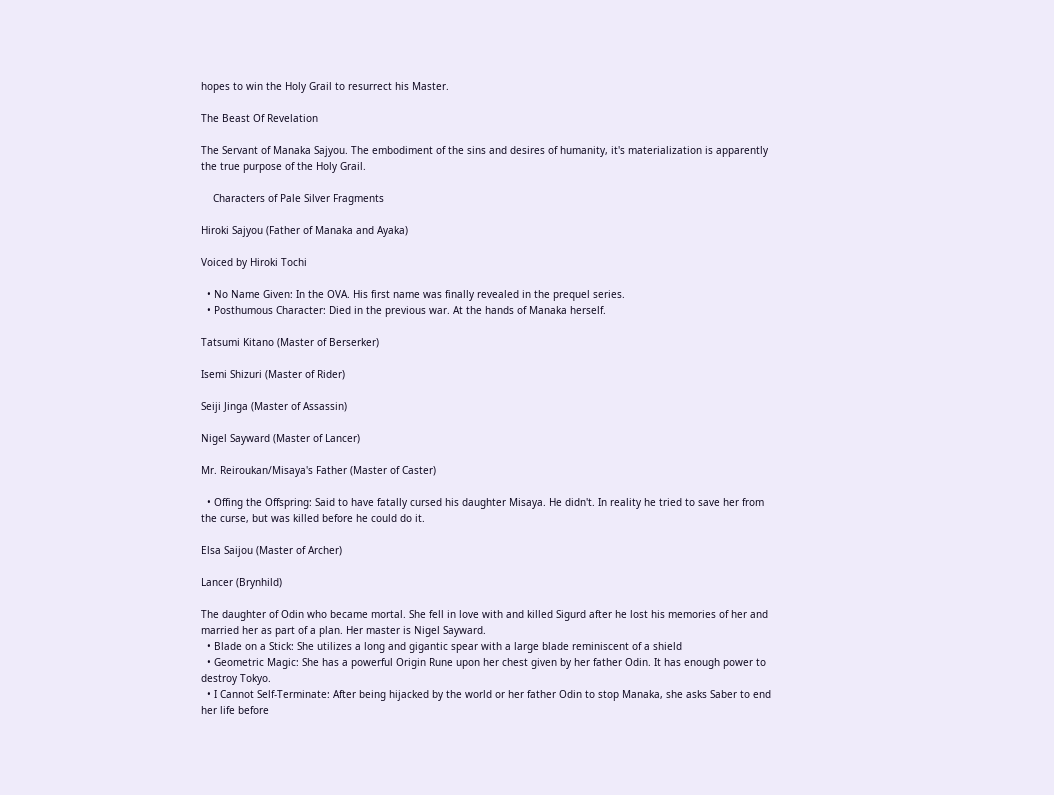hopes to win the Holy Grail to resurrect his Master.

The Beast Of Revelation

The Servant of Manaka Sajyou. The embodiment of the sins and desires of humanity, it's materialization is apparently the true purpose of the Holy Grail.

    Characters of Pale Silver Fragments

Hiroki Sajyou (Father of Manaka and Ayaka)

Voiced by Hiroki Tochi

  • No Name Given: In the OVA. His first name was finally revealed in the prequel series.
  • Posthumous Character: Died in the previous war. At the hands of Manaka herself.

Tatsumi Kitano (Master of Berserker)

Isemi Shizuri (Master of Rider)

Seiji Jinga (Master of Assassin)

Nigel Sayward (Master of Lancer)

Mr. Reiroukan/Misaya's Father (Master of Caster)

  • Offing the Offspring: Said to have fatally cursed his daughter Misaya. He didn't. In reality he tried to save her from the curse, but was killed before he could do it.

Elsa Saijou (Master of Archer)

Lancer (Brynhild)

The daughter of Odin who became mortal. She fell in love with and killed Sigurd after he lost his memories of her and married her as part of a plan. Her master is Nigel Sayward.
  • Blade on a Stick: She utilizes a long and gigantic spear with a large blade reminiscent of a shield
  • Geometric Magic: She has a powerful Origin Rune upon her chest given by her father Odin. It has enough power to destroy Tokyo.
  • I Cannot Self-Terminate: After being hijacked by the world or her father Odin to stop Manaka, she asks Saber to end her life before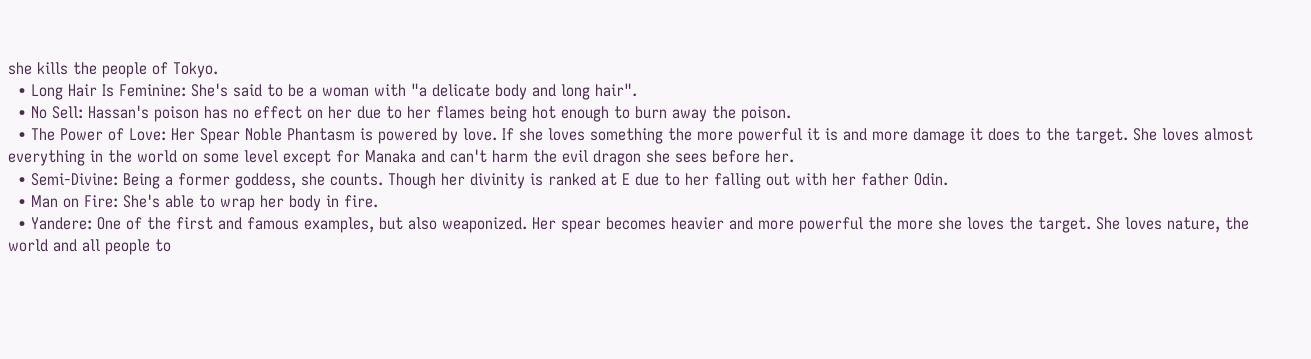she kills the people of Tokyo.
  • Long Hair Is Feminine: She's said to be a woman with "a delicate body and long hair".
  • No Sell: Hassan's poison has no effect on her due to her flames being hot enough to burn away the poison.
  • The Power of Love: Her Spear Noble Phantasm is powered by love. If she loves something the more powerful it is and more damage it does to the target. She loves almost everything in the world on some level except for Manaka and can't harm the evil dragon she sees before her.
  • Semi-Divine: Being a former goddess, she counts. Though her divinity is ranked at E due to her falling out with her father Odin.
  • Man on Fire: She's able to wrap her body in fire.
  • Yandere: One of the first and famous examples, but also weaponized. Her spear becomes heavier and more powerful the more she loves the target. She loves nature, the world and all people to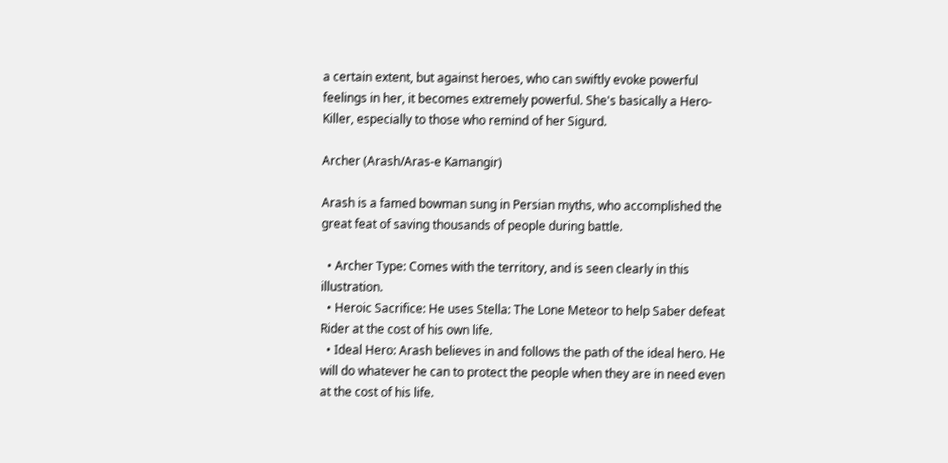a certain extent, but against heroes, who can swiftly evoke powerful feelings in her, it becomes extremely powerful. She's basically a Hero-Killer, especially to those who remind of her Sigurd.

Archer (Arash/Aras-e Kamangir)

Arash is a famed bowman sung in Persian myths, who accomplished the great feat of saving thousands of people during battle.

  • Archer Type: Comes with the territory, and is seen clearly in this illustration.
  • Heroic Sacrifice: He uses Stella: The Lone Meteor to help Saber defeat Rider at the cost of his own life.
  • Ideal Hero: Arash believes in and follows the path of the ideal hero. He will do whatever he can to protect the people when they are in need even at the cost of his life.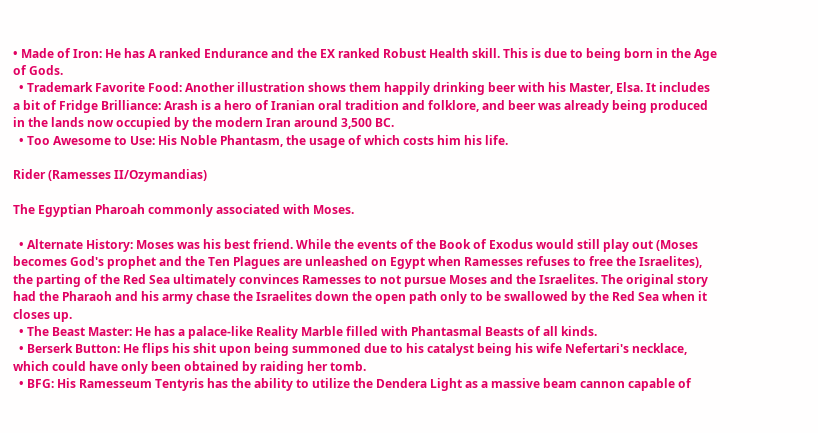• Made of Iron: He has A ranked Endurance and the EX ranked Robust Health skill. This is due to being born in the Age of Gods.
  • Trademark Favorite Food: Another illustration shows them happily drinking beer with his Master, Elsa. It includes a bit of Fridge Brilliance: Arash is a hero of Iranian oral tradition and folklore, and beer was already being produced in the lands now occupied by the modern Iran around 3,500 BC.
  • Too Awesome to Use: His Noble Phantasm, the usage of which costs him his life.

Rider (Ramesses II/Ozymandias)

The Egyptian Pharoah commonly associated with Moses.

  • Alternate History: Moses was his best friend. While the events of the Book of Exodus would still play out (Moses becomes God's prophet and the Ten Plagues are unleashed on Egypt when Ramesses refuses to free the Israelites), the parting of the Red Sea ultimately convinces Ramesses to not pursue Moses and the Israelites. The original story had the Pharaoh and his army chase the Israelites down the open path only to be swallowed by the Red Sea when it closes up.
  • The Beast Master: He has a palace-like Reality Marble filled with Phantasmal Beasts of all kinds.
  • Berserk Button: He flips his shit upon being summoned due to his catalyst being his wife Nefertari's necklace, which could have only been obtained by raiding her tomb.
  • BFG: His Ramesseum Tentyris has the ability to utilize the Dendera Light as a massive beam cannon capable of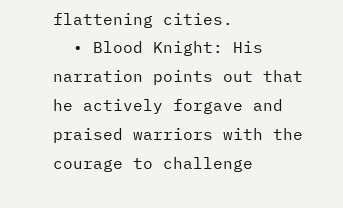flattening cities.
  • Blood Knight: His narration points out that he actively forgave and praised warriors with the courage to challenge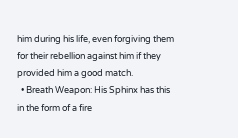him during his life, even forgiving them for their rebellion against him if they provided him a good match.
  • Breath Weapon: His Sphinx has this in the form of a fire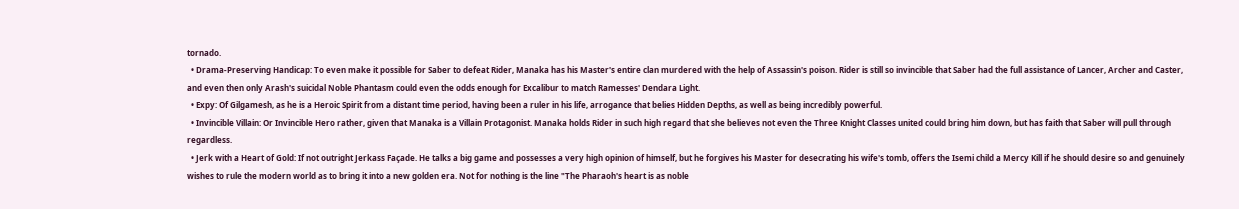tornado.
  • Drama-Preserving Handicap: To even make it possible for Saber to defeat Rider, Manaka has his Master's entire clan murdered with the help of Assassin's poison. Rider is still so invincible that Saber had the full assistance of Lancer, Archer and Caster, and even then only Arash's suicidal Noble Phantasm could even the odds enough for Excalibur to match Ramesses' Dendara Light.
  • Expy: Of Gilgamesh, as he is a Heroic Spirit from a distant time period, having been a ruler in his life, arrogance that belies Hidden Depths, as well as being incredibly powerful.
  • Invincible Villain: Or Invincible Hero rather, given that Manaka is a Villain Protagonist. Manaka holds Rider in such high regard that she believes not even the Three Knight Classes united could bring him down, but has faith that Saber will pull through regardless.
  • Jerk with a Heart of Gold: If not outright Jerkass Façade. He talks a big game and possesses a very high opinion of himself, but he forgives his Master for desecrating his wife's tomb, offers the Isemi child a Mercy Kill if he should desire so and genuinely wishes to rule the modern world as to bring it into a new golden era. Not for nothing is the line "The Pharaoh's heart is as noble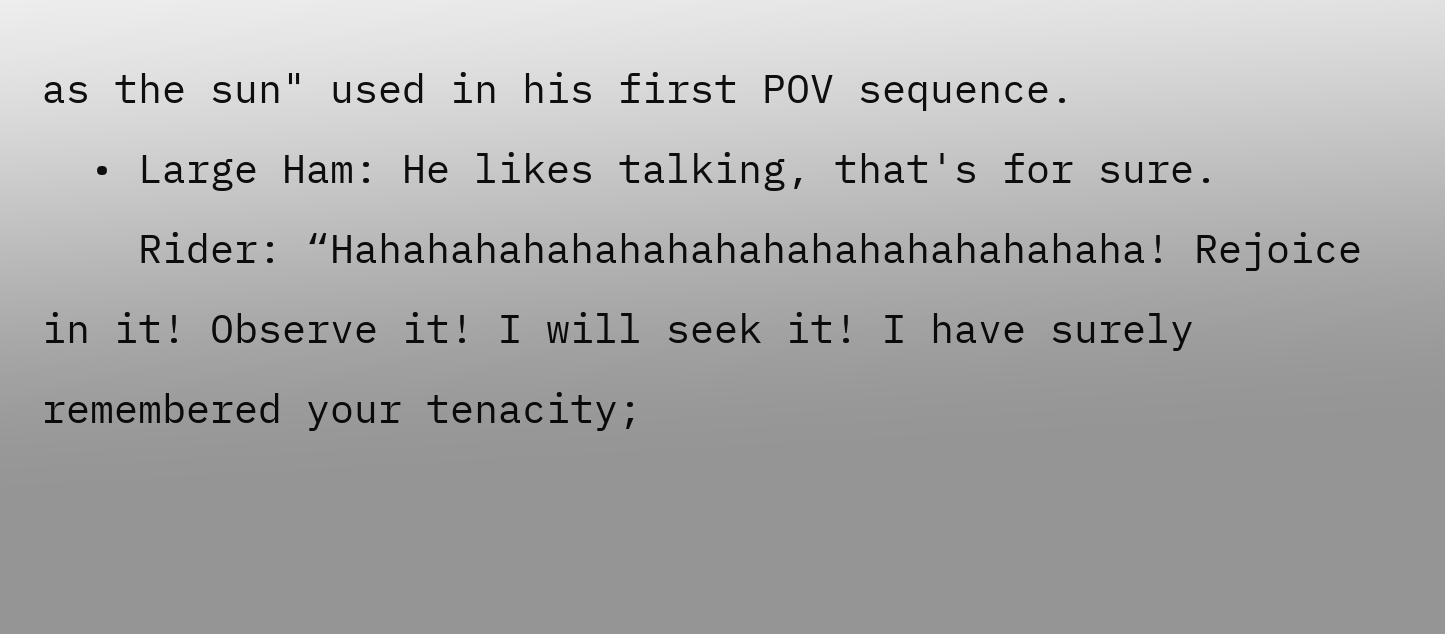as the sun" used in his first POV sequence.
  • Large Ham: He likes talking, that's for sure.
    Rider: “Hahahahahahahahahahahahahahahahaha! Rejoice in it! Observe it! I will seek it! I have surely remembered your tenacity;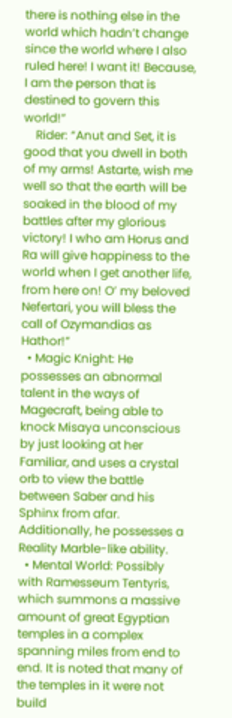there is nothing else in the world which hadn’t change since the world where I also ruled here! I want it! Because, I am the person that is destined to govern this world!”
    Rider: “Anut and Set, it is good that you dwell in both of my arms! Astarte, wish me well so that the earth will be soaked in the blood of my battles after my glorious victory! I who am Horus and Ra will give happiness to the world when I get another life, from here on! O’ my beloved Nefertari, you will bless the call of Ozymandias as Hathor!”
  • Magic Knight: He possesses an abnormal talent in the ways of Magecraft, being able to knock Misaya unconscious by just looking at her Familiar, and uses a crystal orb to view the battle between Saber and his Sphinx from afar. Additionally, he possesses a Reality Marble-like ability.
  • Mental World: Possibly with Ramesseum Tentyris, which summons a massive amount of great Egyptian temples in a complex spanning miles from end to end. It is noted that many of the temples in it were not build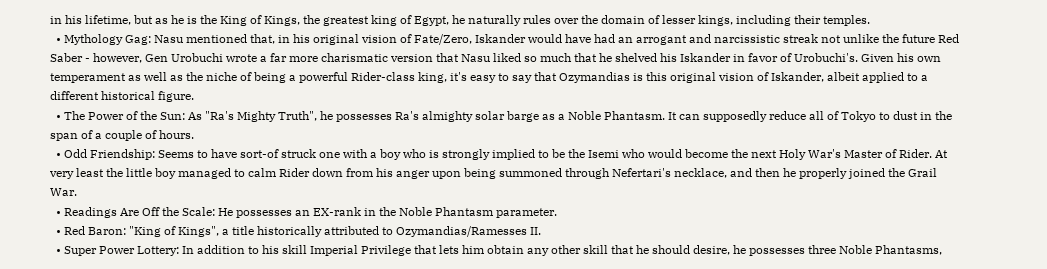in his lifetime, but as he is the King of Kings, the greatest king of Egypt, he naturally rules over the domain of lesser kings, including their temples.
  • Mythology Gag: Nasu mentioned that, in his original vision of Fate/Zero, Iskander would have had an arrogant and narcissistic streak not unlike the future Red Saber - however, Gen Urobuchi wrote a far more charismatic version that Nasu liked so much that he shelved his Iskander in favor of Urobuchi's. Given his own temperament as well as the niche of being a powerful Rider-class king, it's easy to say that Ozymandias is this original vision of Iskander, albeit applied to a different historical figure.
  • The Power of the Sun: As "Ra's Mighty Truth", he possesses Ra's almighty solar barge as a Noble Phantasm. It can supposedly reduce all of Tokyo to dust in the span of a couple of hours.
  • Odd Friendship: Seems to have sort-of struck one with a boy who is strongly implied to be the Isemi who would become the next Holy War's Master of Rider. At very least the little boy managed to calm Rider down from his anger upon being summoned through Nefertari's necklace, and then he properly joined the Grail War.
  • Readings Are Off the Scale: He possesses an EX-rank in the Noble Phantasm parameter.
  • Red Baron: "King of Kings", a title historically attributed to Ozymandias/Ramesses II.
  • Super Power Lottery: In addition to his skill Imperial Privilege that lets him obtain any other skill that he should desire, he possesses three Noble Phantasms,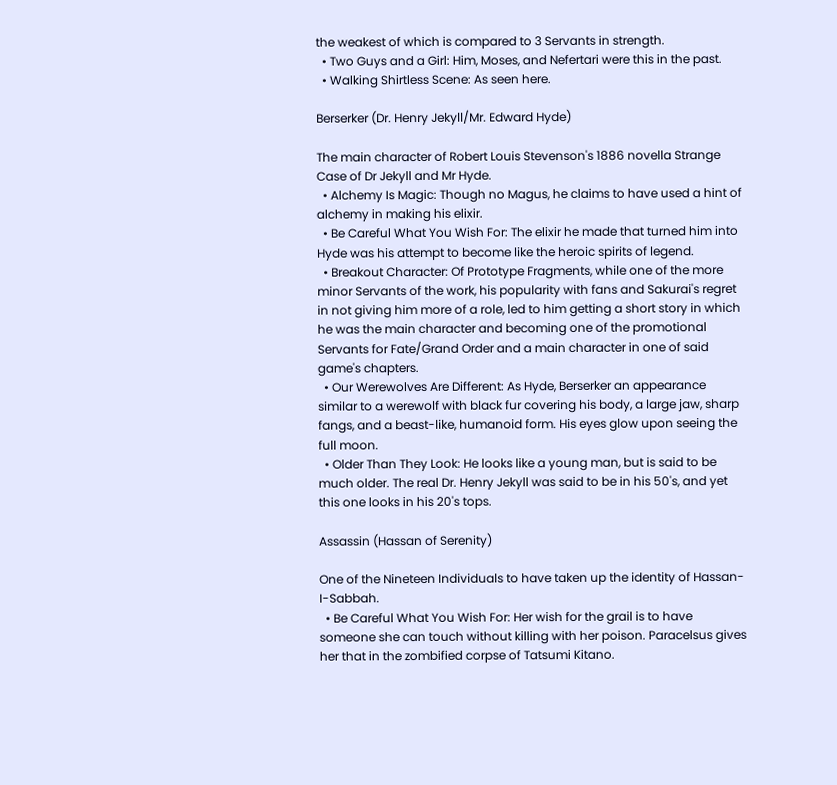the weakest of which is compared to 3 Servants in strength.
  • Two Guys and a Girl: Him, Moses, and Nefertari were this in the past.
  • Walking Shirtless Scene: As seen here.

Berserker (Dr. Henry Jekyll/Mr. Edward Hyde)

The main character of Robert Louis Stevenson's 1886 novella Strange Case of Dr Jekyll and Mr Hyde.
  • Alchemy Is Magic: Though no Magus, he claims to have used a hint of alchemy in making his elixir.
  • Be Careful What You Wish For: The elixir he made that turned him into Hyde was his attempt to become like the heroic spirits of legend.
  • Breakout Character: Of Prototype Fragments, while one of the more minor Servants of the work, his popularity with fans and Sakurai's regret in not giving him more of a role, led to him getting a short story in which he was the main character and becoming one of the promotional Servants for Fate/Grand Order and a main character in one of said game's chapters.
  • Our Werewolves Are Different: As Hyde, Berserker an appearance similar to a werewolf with black fur covering his body, a large jaw, sharp fangs, and a beast-like, humanoid form. His eyes glow upon seeing the full moon.
  • Older Than They Look: He looks like a young man, but is said to be much older. The real Dr. Henry Jekyll was said to be in his 50's, and yet this one looks in his 20's tops.

Assassin (Hassan of Serenity)

One of the Nineteen Individuals to have taken up the identity of Hassan-I-Sabbah.
  • Be Careful What You Wish For: Her wish for the grail is to have someone she can touch without killing with her poison. Paracelsus gives her that in the zombified corpse of Tatsumi Kitano.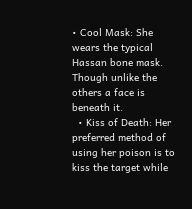• Cool Mask: She wears the typical Hassan bone mask. Though unlike the others a face is beneath it.
  • Kiss of Death: Her preferred method of using her poison is to kiss the target while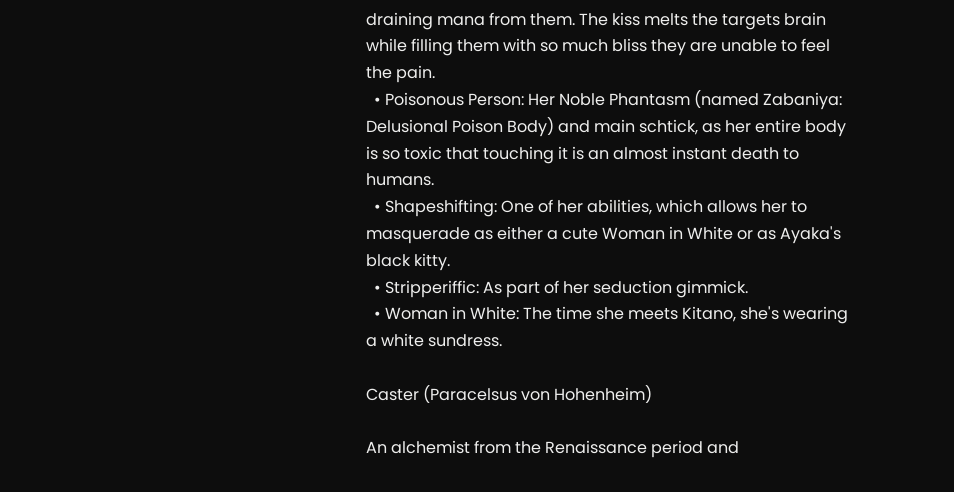draining mana from them. The kiss melts the targets brain while filling them with so much bliss they are unable to feel the pain.
  • Poisonous Person: Her Noble Phantasm (named Zabaniya: Delusional Poison Body) and main schtick, as her entire body is so toxic that touching it is an almost instant death to humans.
  • Shapeshifting: One of her abilities, which allows her to masquerade as either a cute Woman in White or as Ayaka's black kitty.
  • Stripperiffic: As part of her seduction gimmick.
  • Woman in White: The time she meets Kitano, she's wearing a white sundress.

Caster (Paracelsus von Hohenheim)

An alchemist from the Renaissance period and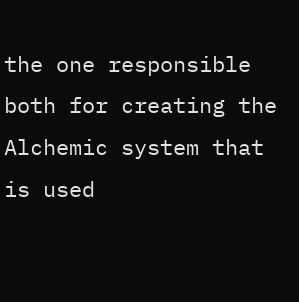the one responsible both for creating the Alchemic system that is used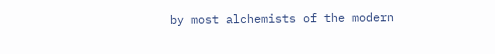by most alchemists of the modern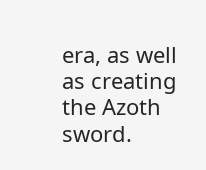era, as well as creating the Azoth sword.